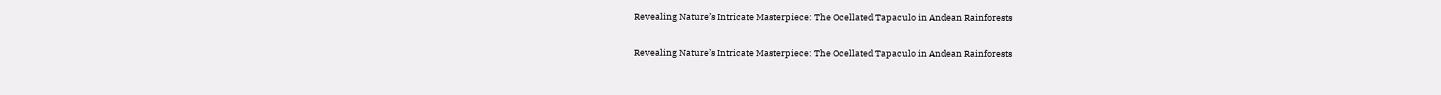Revealing Nature’s Intricate Masterpiece: The Ocellated Tapaculo in Andean Rainforests

Revealing Nature’s Intricate Masterpiece: The Ocellated Tapaculo in Andean Rainforests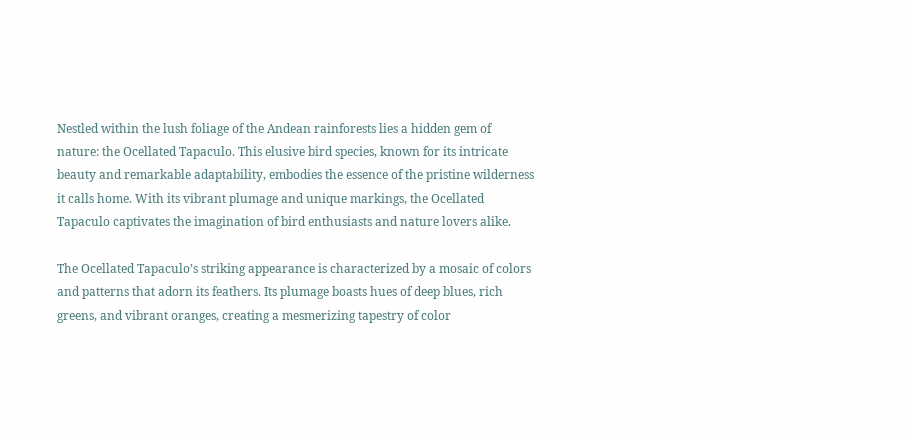Nestled within the lush foliage of the Andean rainforests lies a hidden gem of nature: the Ocellated Tapaculo. This elusive bird species, known for its intricate beauty and remarkable adaptability, embodies the essence of the pristine wilderness it calls home. With its vibrant plumage and unique markings, the Ocellated Tapaculo captivates the imagination of bird enthusiasts and nature lovers alike.

The Ocellated Tapaculo’s striking appearance is characterized by a mosaic of colors and patterns that adorn its feathers. Its plumage boasts hues of deep blues, rich greens, and vibrant oranges, creating a mesmerizing tapestry of color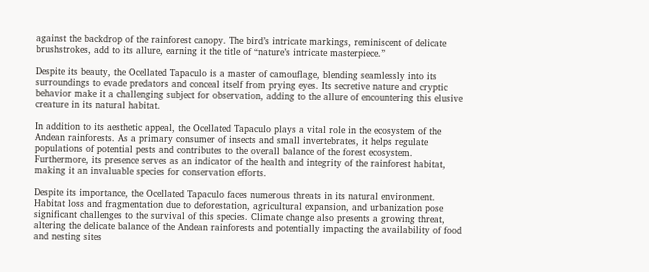against the backdrop of the rainforest canopy. The bird’s intricate markings, reminiscent of delicate brushstrokes, add to its allure, earning it the title of “nature’s intricate masterpiece.”

Despite its beauty, the Ocellated Tapaculo is a master of camouflage, blending seamlessly into its surroundings to evade predators and conceal itself from prying eyes. Its secretive nature and cryptic behavior make it a challenging subject for observation, adding to the allure of encountering this elusive creature in its natural habitat.

In addition to its aesthetic appeal, the Ocellated Tapaculo plays a vital role in the ecosystem of the Andean rainforests. As a primary consumer of insects and small invertebrates, it helps regulate populations of potential pests and contributes to the overall balance of the forest ecosystem. Furthermore, its presence serves as an indicator of the health and integrity of the rainforest habitat, making it an invaluable species for conservation efforts.

Despite its importance, the Ocellated Tapaculo faces numerous threats in its natural environment. Habitat loss and fragmentation due to deforestation, agricultural expansion, and urbanization pose significant challenges to the survival of this species. Climate change also presents a growing threat, altering the delicate balance of the Andean rainforests and potentially impacting the availability of food and nesting sites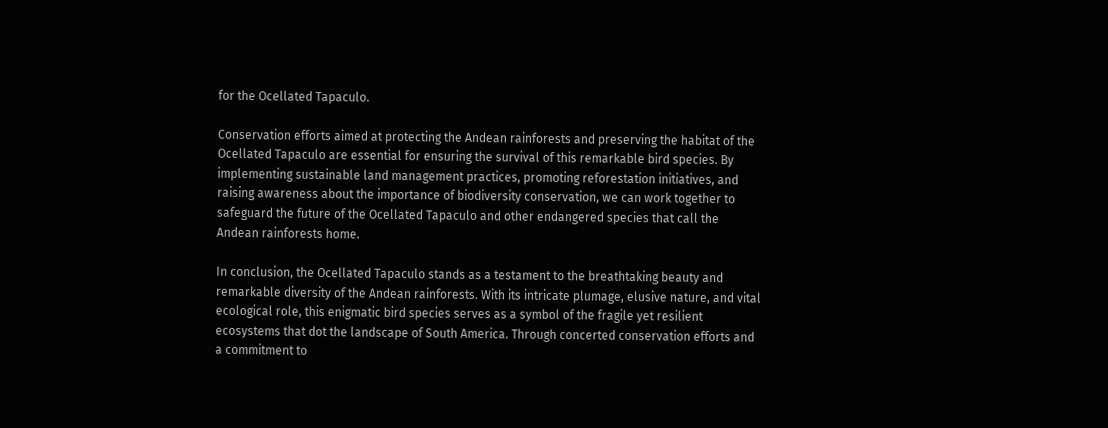for the Ocellated Tapaculo.

Conservation efforts aimed at protecting the Andean rainforests and preserving the habitat of the Ocellated Tapaculo are essential for ensuring the survival of this remarkable bird species. By implementing sustainable land management practices, promoting reforestation initiatives, and raising awareness about the importance of biodiversity conservation, we can work together to safeguard the future of the Ocellated Tapaculo and other endangered species that call the Andean rainforests home.

In conclusion, the Ocellated Tapaculo stands as a testament to the breathtaking beauty and remarkable diversity of the Andean rainforests. With its intricate plumage, elusive nature, and vital ecological role, this enigmatic bird species serves as a symbol of the fragile yet resilient ecosystems that dot the landscape of South America. Through concerted conservation efforts and a commitment to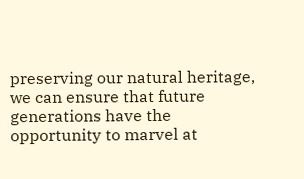preserving our natural heritage, we can ensure that future generations have the opportunity to marvel at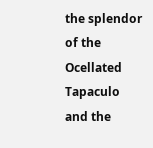the splendor of the Ocellated Tapaculo and the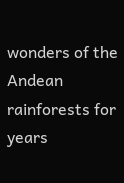wonders of the Andean rainforests for years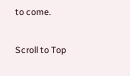to come.

Scroll to Top